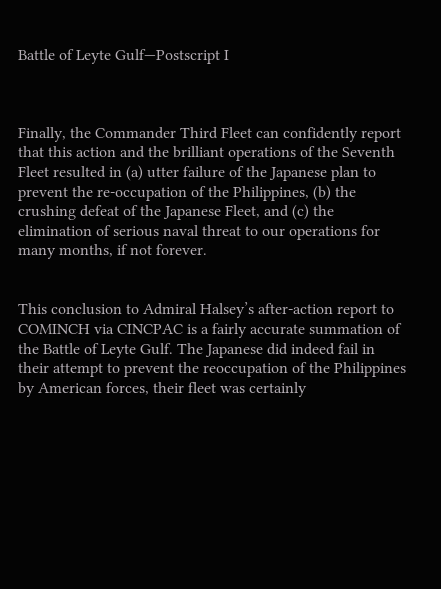Battle of Leyte Gulf—Postscript I



Finally, the Commander Third Fleet can confidently report that this action and the brilliant operations of the Seventh Fleet resulted in (a) utter failure of the Japanese plan to prevent the re-occupation of the Philippines, (b) the crushing defeat of the Japanese Fleet, and (c) the elimination of serious naval threat to our operations for many months, if not forever.


This conclusion to Admiral Halsey’s after-action report to COMINCH via CINCPAC is a fairly accurate summation of the Battle of Leyte Gulf. The Japanese did indeed fail in their attempt to prevent the reoccupation of the Philippines by American forces, their fleet was certainly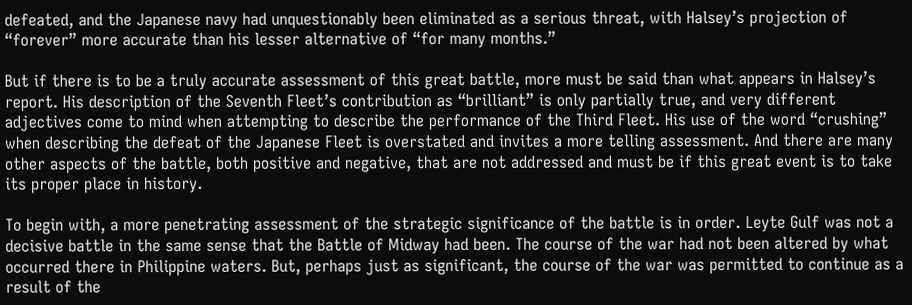defeated, and the Japanese navy had unquestionably been eliminated as a serious threat, with Halsey’s projection of “forever” more accurate than his lesser alternative of “for many months.”

But if there is to be a truly accurate assessment of this great battle, more must be said than what appears in Halsey’s report. His description of the Seventh Fleet’s contribution as “brilliant” is only partially true, and very different adjectives come to mind when attempting to describe the performance of the Third Fleet. His use of the word “crushing” when describing the defeat of the Japanese Fleet is overstated and invites a more telling assessment. And there are many other aspects of the battle, both positive and negative, that are not addressed and must be if this great event is to take its proper place in history.

To begin with, a more penetrating assessment of the strategic significance of the battle is in order. Leyte Gulf was not a decisive battle in the same sense that the Battle of Midway had been. The course of the war had not been altered by what occurred there in Philippine waters. But, perhaps just as significant, the course of the war was permitted to continue as a result of the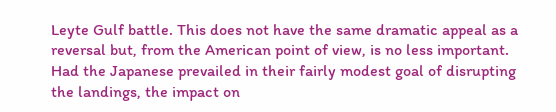Leyte Gulf battle. This does not have the same dramatic appeal as a reversal but, from the American point of view, is no less important. Had the Japanese prevailed in their fairly modest goal of disrupting the landings, the impact on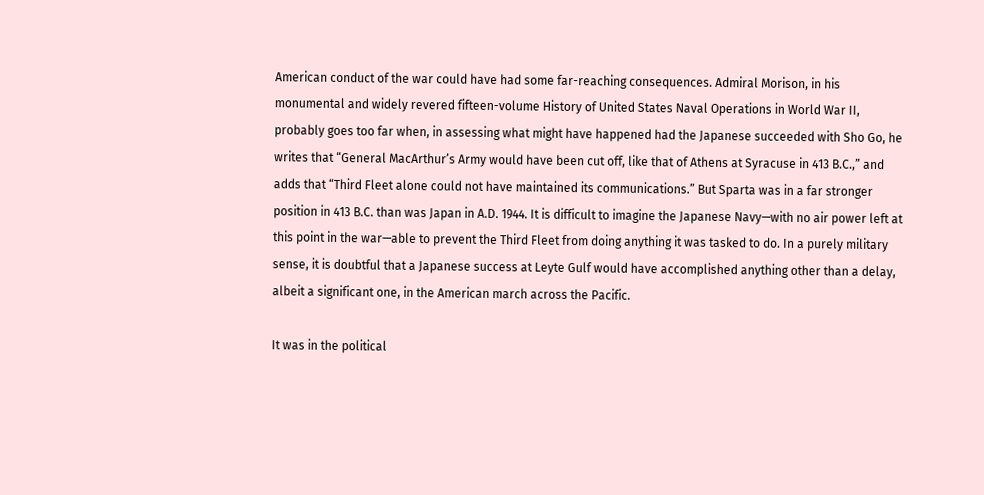American conduct of the war could have had some far-reaching consequences. Admiral Morison, in his monumental and widely revered fifteen-volume History of United States Naval Operations in World War II, probably goes too far when, in assessing what might have happened had the Japanese succeeded with Sho Go, he writes that “General MacArthur’s Army would have been cut off, like that of Athens at Syracuse in 413 B.C.,” and adds that “Third Fleet alone could not have maintained its communications.” But Sparta was in a far stronger position in 413 B.C. than was Japan in A.D. 1944. It is difficult to imagine the Japanese Navy—with no air power left at this point in the war—able to prevent the Third Fleet from doing anything it was tasked to do. In a purely military sense, it is doubtful that a Japanese success at Leyte Gulf would have accomplished anything other than a delay, albeit a significant one, in the American march across the Pacific.

It was in the political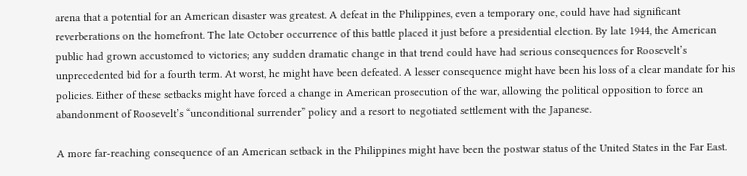arena that a potential for an American disaster was greatest. A defeat in the Philippines, even a temporary one, could have had significant reverberations on the homefront. The late October occurrence of this battle placed it just before a presidential election. By late 1944, the American public had grown accustomed to victories; any sudden dramatic change in that trend could have had serious consequences for Roosevelt’s unprecedented bid for a fourth term. At worst, he might have been defeated. A lesser consequence might have been his loss of a clear mandate for his policies. Either of these setbacks might have forced a change in American prosecution of the war, allowing the political opposition to force an abandonment of Roosevelt’s “unconditional surrender” policy and a resort to negotiated settlement with the Japanese.

A more far-reaching consequence of an American setback in the Philippines might have been the postwar status of the United States in the Far East.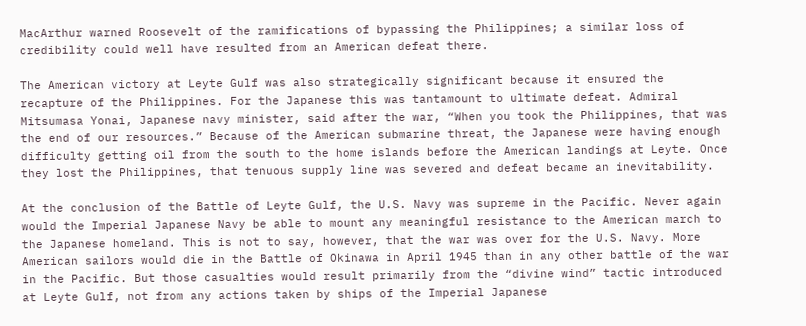MacArthur warned Roosevelt of the ramifications of bypassing the Philippines; a similar loss of credibility could well have resulted from an American defeat there.

The American victory at Leyte Gulf was also strategically significant because it ensured the recapture of the Philippines. For the Japanese this was tantamount to ultimate defeat. Admiral Mitsumasa Yonai, Japanese navy minister, said after the war, “When you took the Philippines, that was the end of our resources.” Because of the American submarine threat, the Japanese were having enough difficulty getting oil from the south to the home islands before the American landings at Leyte. Once they lost the Philippines, that tenuous supply line was severed and defeat became an inevitability.

At the conclusion of the Battle of Leyte Gulf, the U.S. Navy was supreme in the Pacific. Never again would the Imperial Japanese Navy be able to mount any meaningful resistance to the American march to the Japanese homeland. This is not to say, however, that the war was over for the U.S. Navy. More American sailors would die in the Battle of Okinawa in April 1945 than in any other battle of the war in the Pacific. But those casualties would result primarily from the “divine wind” tactic introduced at Leyte Gulf, not from any actions taken by ships of the Imperial Japanese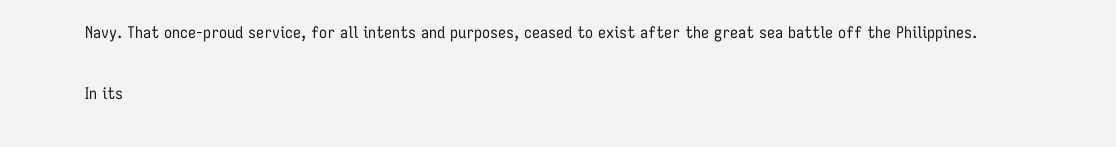Navy. That once-proud service, for all intents and purposes, ceased to exist after the great sea battle off the Philippines.

In its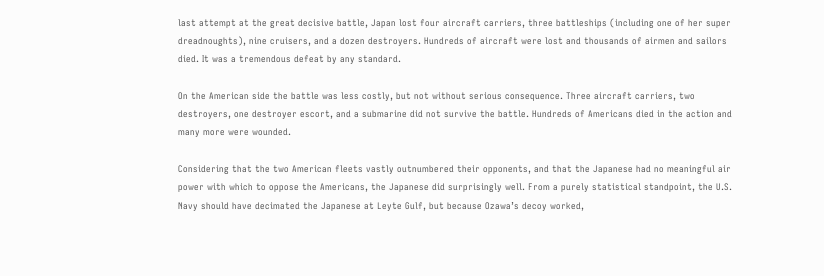last attempt at the great decisive battle, Japan lost four aircraft carriers, three battleships (including one of her super dreadnoughts), nine cruisers, and a dozen destroyers. Hundreds of aircraft were lost and thousands of airmen and sailors died. It was a tremendous defeat by any standard.

On the American side the battle was less costly, but not without serious consequence. Three aircraft carriers, two destroyers, one destroyer escort, and a submarine did not survive the battle. Hundreds of Americans died in the action and many more were wounded.

Considering that the two American fleets vastly outnumbered their opponents, and that the Japanese had no meaningful air power with which to oppose the Americans, the Japanese did surprisingly well. From a purely statistical standpoint, the U.S. Navy should have decimated the Japanese at Leyte Gulf, but because Ozawa’s decoy worked,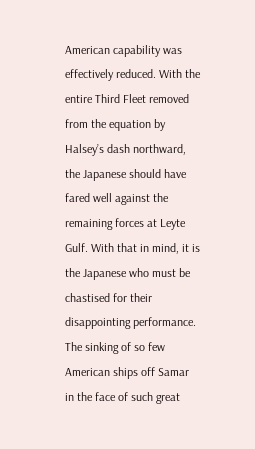American capability was effectively reduced. With the entire Third Fleet removed from the equation by Halsey’s dash northward, the Japanese should have fared well against the remaining forces at Leyte Gulf. With that in mind, it is the Japanese who must be chastised for their disappointing performance. The sinking of so few American ships off Samar in the face of such great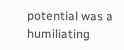potential was a humiliating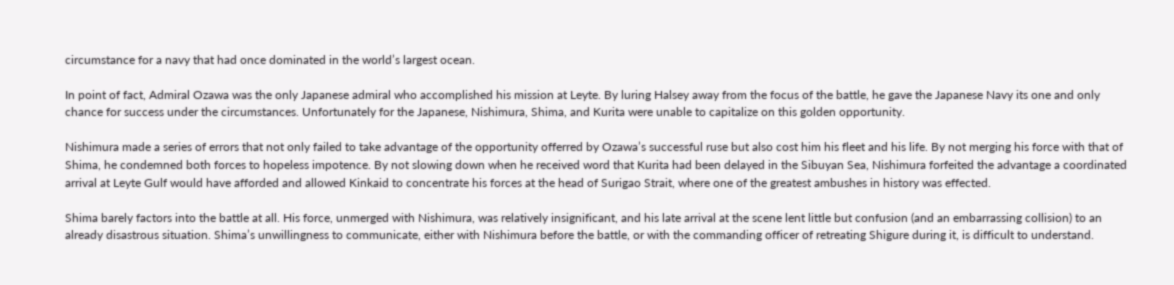circumstance for a navy that had once dominated in the world’s largest ocean.

In point of fact, Admiral Ozawa was the only Japanese admiral who accomplished his mission at Leyte. By luring Halsey away from the focus of the battle, he gave the Japanese Navy its one and only chance for success under the circumstances. Unfortunately for the Japanese, Nishimura, Shima, and Kurita were unable to capitalize on this golden opportunity.

Nishimura made a series of errors that not only failed to take advantage of the opportunity offerred by Ozawa’s successful ruse but also cost him his fleet and his life. By not merging his force with that of Shima, he condemned both forces to hopeless impotence. By not slowing down when he received word that Kurita had been delayed in the Sibuyan Sea, Nishimura forfeited the advantage a coordinated arrival at Leyte Gulf would have afforded and allowed Kinkaid to concentrate his forces at the head of Surigao Strait, where one of the greatest ambushes in history was effected.

Shima barely factors into the battle at all. His force, unmerged with Nishimura, was relatively insignificant, and his late arrival at the scene lent little but confusion (and an embarrassing collision) to an already disastrous situation. Shima’s unwillingness to communicate, either with Nishimura before the battle, or with the commanding officer of retreating Shigure during it, is difficult to understand.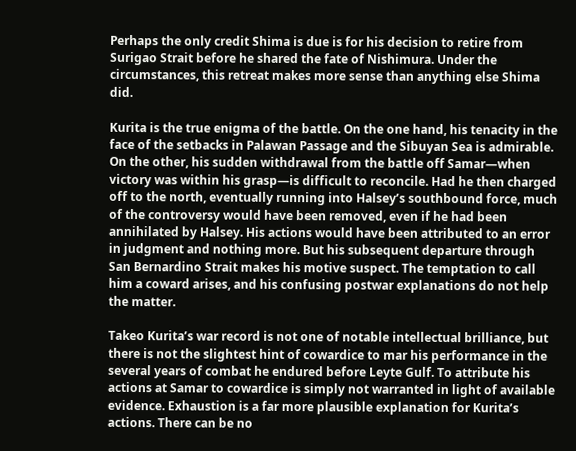Perhaps the only credit Shima is due is for his decision to retire from Surigao Strait before he shared the fate of Nishimura. Under the circumstances, this retreat makes more sense than anything else Shima did.

Kurita is the true enigma of the battle. On the one hand, his tenacity in the face of the setbacks in Palawan Passage and the Sibuyan Sea is admirable. On the other, his sudden withdrawal from the battle off Samar—when victory was within his grasp—is difficult to reconcile. Had he then charged off to the north, eventually running into Halsey’s southbound force, much of the controversy would have been removed, even if he had been annihilated by Halsey. His actions would have been attributed to an error in judgment and nothing more. But his subsequent departure through San Bernardino Strait makes his motive suspect. The temptation to call him a coward arises, and his confusing postwar explanations do not help the matter.

Takeo Kurita’s war record is not one of notable intellectual brilliance, but there is not the slightest hint of cowardice to mar his performance in the several years of combat he endured before Leyte Gulf. To attribute his actions at Samar to cowardice is simply not warranted in light of available evidence. Exhaustion is a far more plausible explanation for Kurita’s actions. There can be no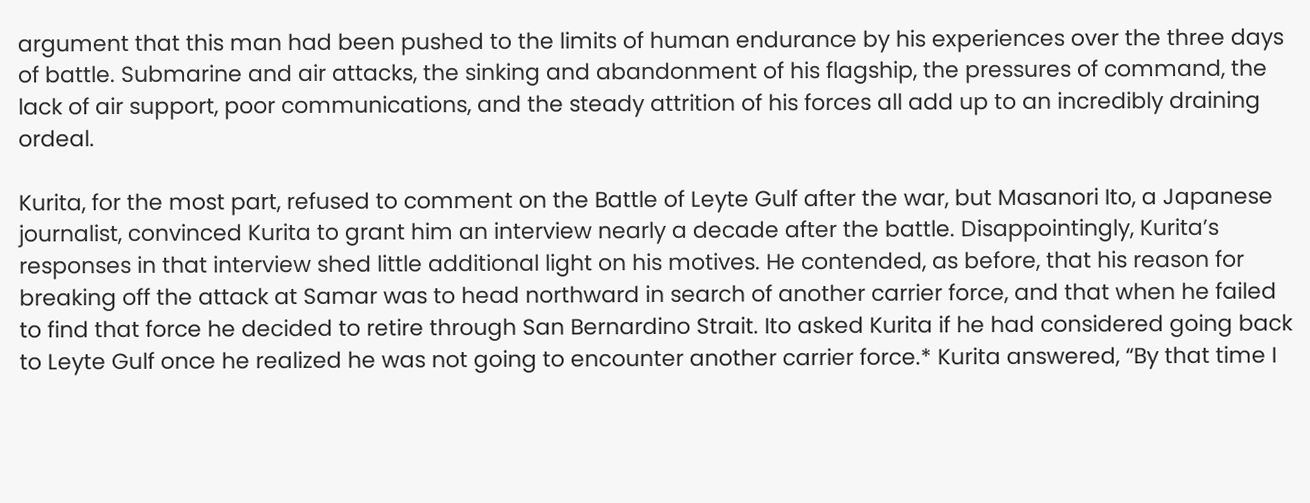argument that this man had been pushed to the limits of human endurance by his experiences over the three days of battle. Submarine and air attacks, the sinking and abandonment of his flagship, the pressures of command, the lack of air support, poor communications, and the steady attrition of his forces all add up to an incredibly draining ordeal.

Kurita, for the most part, refused to comment on the Battle of Leyte Gulf after the war, but Masanori Ito, a Japanese journalist, convinced Kurita to grant him an interview nearly a decade after the battle. Disappointingly, Kurita’s responses in that interview shed little additional light on his motives. He contended, as before, that his reason for breaking off the attack at Samar was to head northward in search of another carrier force, and that when he failed to find that force he decided to retire through San Bernardino Strait. Ito asked Kurita if he had considered going back to Leyte Gulf once he realized he was not going to encounter another carrier force.* Kurita answered, “By that time I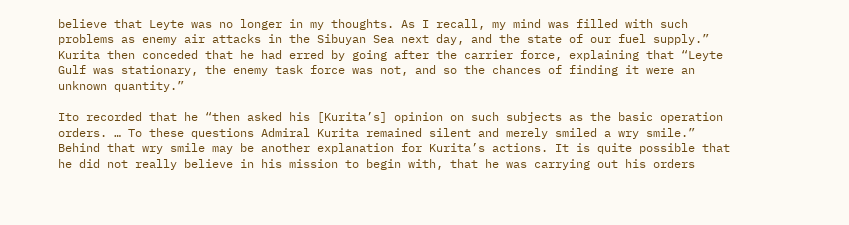believe that Leyte was no longer in my thoughts. As I recall, my mind was filled with such problems as enemy air attacks in the Sibuyan Sea next day, and the state of our fuel supply.” Kurita then conceded that he had erred by going after the carrier force, explaining that “Leyte Gulf was stationary, the enemy task force was not, and so the chances of finding it were an unknown quantity.”

Ito recorded that he “then asked his [Kurita’s] opinion on such subjects as the basic operation orders. … To these questions Admiral Kurita remained silent and merely smiled a wry smile.” Behind that wry smile may be another explanation for Kurita’s actions. It is quite possible that he did not really believe in his mission to begin with, that he was carrying out his orders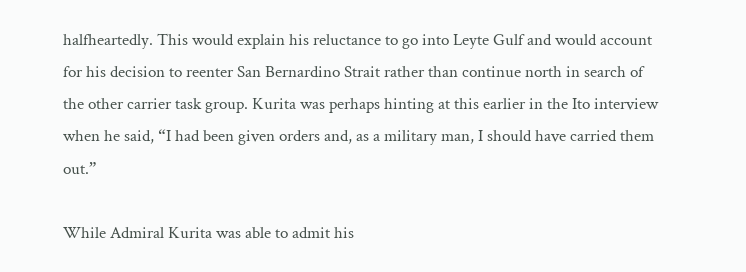halfheartedly. This would explain his reluctance to go into Leyte Gulf and would account for his decision to reenter San Bernardino Strait rather than continue north in search of the other carrier task group. Kurita was perhaps hinting at this earlier in the Ito interview when he said, “I had been given orders and, as a military man, I should have carried them out.”

While Admiral Kurita was able to admit his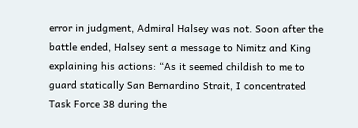error in judgment, Admiral Halsey was not. Soon after the battle ended, Halsey sent a message to Nimitz and King explaining his actions: “As it seemed childish to me to guard statically San Bernardino Strait, I concentrated Task Force 38 during the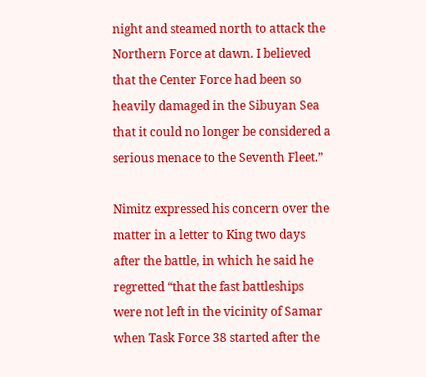night and steamed north to attack the Northern Force at dawn. I believed that the Center Force had been so heavily damaged in the Sibuyan Sea that it could no longer be considered a serious menace to the Seventh Fleet.”

Nimitz expressed his concern over the matter in a letter to King two days after the battle, in which he said he regretted “that the fast battleships were not left in the vicinity of Samar when Task Force 38 started after the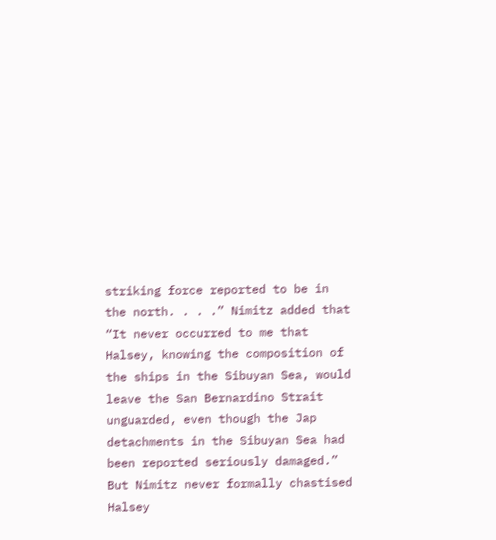striking force reported to be in the north. . . .” Nimitz added that “It never occurred to me that Halsey, knowing the composition of the ships in the Sibuyan Sea, would leave the San Bernardino Strait unguarded, even though the Jap detachments in the Sibuyan Sea had been reported seriously damaged.” But Nimitz never formally chastised Halsey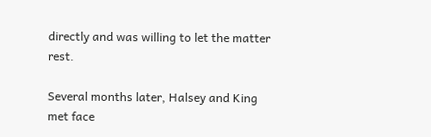directly and was willing to let the matter rest.

Several months later, Halsey and King met face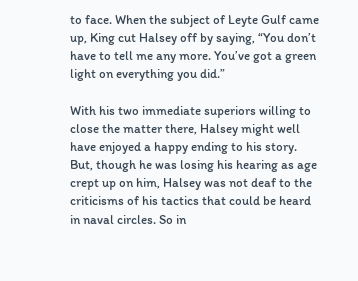to face. When the subject of Leyte Gulf came up, King cut Halsey off by saying, “You don’t have to tell me any more. You’ve got a green light on everything you did.”

With his two immediate superiors willing to close the matter there, Halsey might well have enjoyed a happy ending to his story. But, though he was losing his hearing as age crept up on him, Halsey was not deaf to the criticisms of his tactics that could be heard in naval circles. So in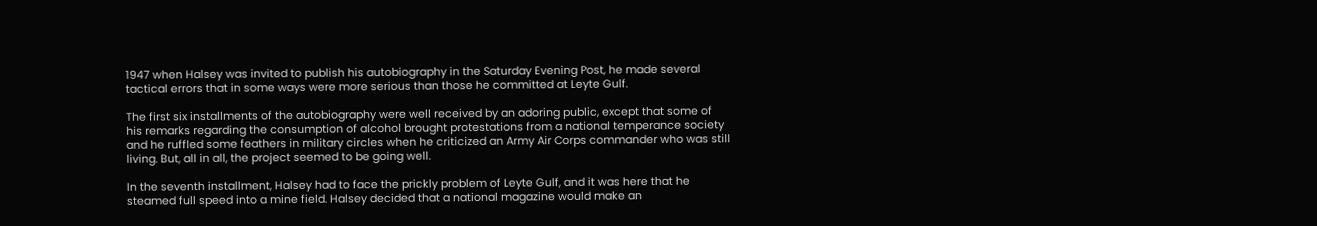1947 when Halsey was invited to publish his autobiography in the Saturday Evening Post, he made several tactical errors that in some ways were more serious than those he committed at Leyte Gulf.

The first six installments of the autobiography were well received by an adoring public, except that some of his remarks regarding the consumption of alcohol brought protestations from a national temperance society and he ruffled some feathers in military circles when he criticized an Army Air Corps commander who was still living. But, all in all, the project seemed to be going well.

In the seventh installment, Halsey had to face the prickly problem of Leyte Gulf, and it was here that he steamed full speed into a mine field. Halsey decided that a national magazine would make an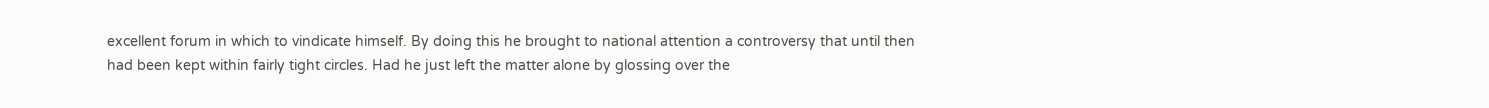excellent forum in which to vindicate himself. By doing this he brought to national attention a controversy that until then had been kept within fairly tight circles. Had he just left the matter alone by glossing over the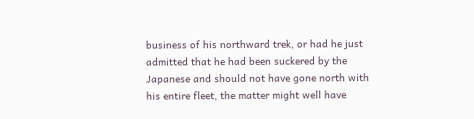business of his northward trek, or had he just admitted that he had been suckered by the Japanese and should not have gone north with his entire fleet, the matter might well have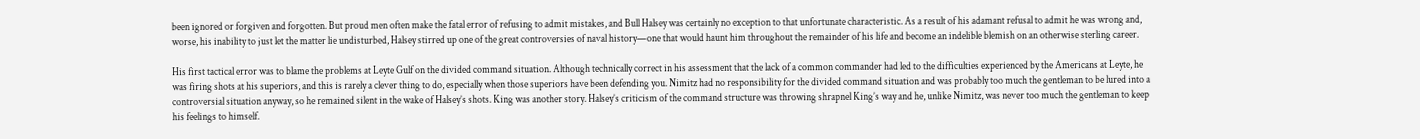been ignored or forgiven and forgotten. But proud men often make the fatal error of refusing to admit mistakes, and Bull Halsey was certainly no exception to that unfortunate characteristic. As a result of his adamant refusal to admit he was wrong and, worse, his inability to just let the matter lie undisturbed, Halsey stirred up one of the great controversies of naval history—one that would haunt him throughout the remainder of his life and become an indelible blemish on an otherwise sterling career.

His first tactical error was to blame the problems at Leyte Gulf on the divided command situation. Although technically correct in his assessment that the lack of a common commander had led to the difficulties experienced by the Americans at Leyte, he was firing shots at his superiors, and this is rarely a clever thing to do, especially when those superiors have been defending you. Nimitz had no responsibility for the divided command situation and was probably too much the gentleman to be lured into a controversial situation anyway, so he remained silent in the wake of Halsey’s shots. King was another story. Halsey’s criticism of the command structure was throwing shrapnel King’s way and he, unlike Nimitz, was never too much the gentleman to keep his feelings to himself.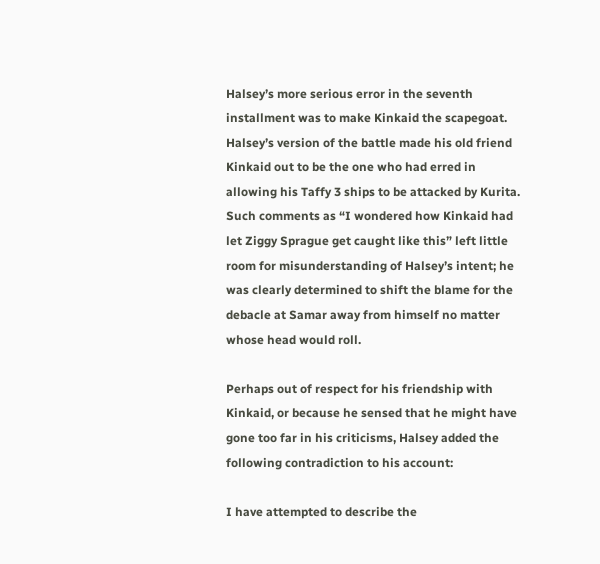Halsey’s more serious error in the seventh installment was to make Kinkaid the scapegoat. Halsey’s version of the battle made his old friend Kinkaid out to be the one who had erred in allowing his Taffy 3 ships to be attacked by Kurita. Such comments as “I wondered how Kinkaid had let Ziggy Sprague get caught like this” left little room for misunderstanding of Halsey’s intent; he was clearly determined to shift the blame for the debacle at Samar away from himself no matter whose head would roll.

Perhaps out of respect for his friendship with Kinkaid, or because he sensed that he might have gone too far in his criticisms, Halsey added the following contradiction to his account:

I have attempted to describe the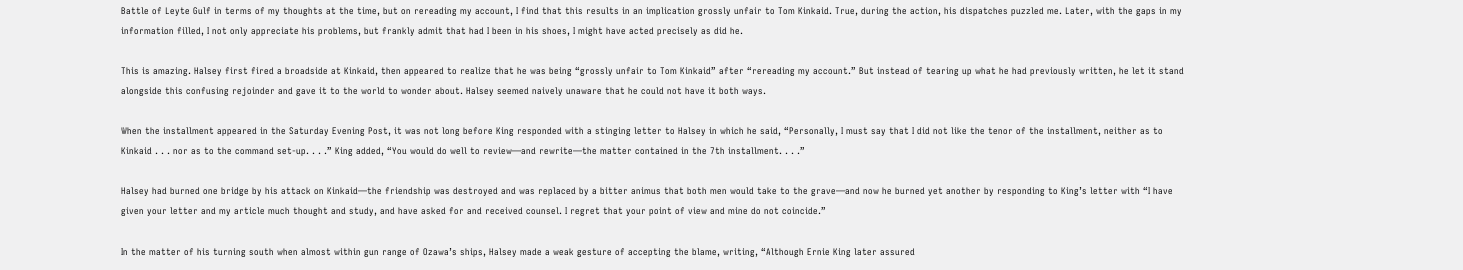Battle of Leyte Gulf in terms of my thoughts at the time, but on rereading my account, I find that this results in an implication grossly unfair to Tom Kinkaid. True, during the action, his dispatches puzzled me. Later, with the gaps in my information filled, I not only appreciate his problems, but frankly admit that had I been in his shoes, I might have acted precisely as did he.

This is amazing. Halsey first fired a broadside at Kinkaid, then appeared to realize that he was being “grossly unfair to Tom Kinkaid” after “rereading my account.” But instead of tearing up what he had previously written, he let it stand alongside this confusing rejoinder and gave it to the world to wonder about. Halsey seemed naively unaware that he could not have it both ways.

When the installment appeared in the Saturday Evening Post, it was not long before King responded with a stinging letter to Halsey in which he said, “Personally, I must say that I did not like the tenor of the installment, neither as to Kinkaid . . . nor as to the command set-up. . . .” King added, “You would do well to review—and rewrite—the matter contained in the 7th installment. . . .”

Halsey had burned one bridge by his attack on Kinkaid—the friendship was destroyed and was replaced by a bitter animus that both men would take to the grave—and now he burned yet another by responding to King’s letter with “I have given your letter and my article much thought and study, and have asked for and received counsel. I regret that your point of view and mine do not coincide.”

In the matter of his turning south when almost within gun range of Ozawa’s ships, Halsey made a weak gesture of accepting the blame, writing, “Although Ernie King later assured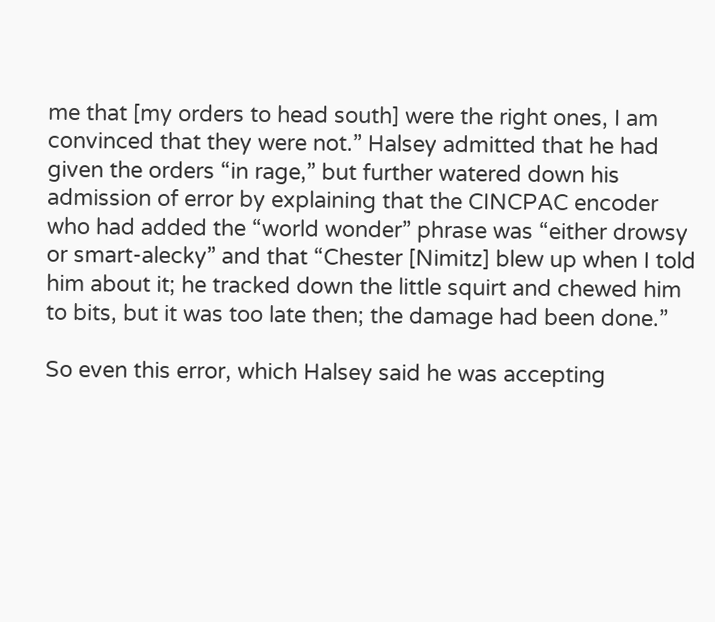me that [my orders to head south] were the right ones, I am convinced that they were not.” Halsey admitted that he had given the orders “in rage,” but further watered down his admission of error by explaining that the CINCPAC encoder who had added the “world wonder” phrase was “either drowsy or smart-alecky” and that “Chester [Nimitz] blew up when I told him about it; he tracked down the little squirt and chewed him to bits, but it was too late then; the damage had been done.”

So even this error, which Halsey said he was accepting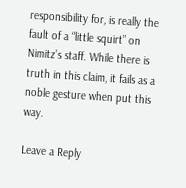responsibility for, is really the fault of a “little squirt” on Nimitz’s staff. While there is truth in this claim, it fails as a noble gesture when put this way.

Leave a Reply